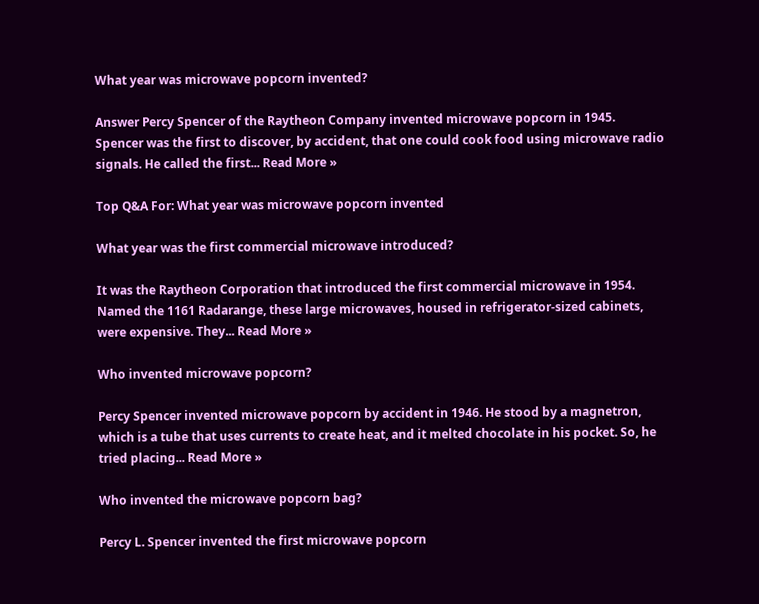What year was microwave popcorn invented?

Answer Percy Spencer of the Raytheon Company invented microwave popcorn in 1945. Spencer was the first to discover, by accident, that one could cook food using microwave radio signals. He called the first... Read More »

Top Q&A For: What year was microwave popcorn invented

What year was the first commercial microwave introduced?

It was the Raytheon Corporation that introduced the first commercial microwave in 1954. Named the 1161 Radarange, these large microwaves, housed in refrigerator-sized cabinets, were expensive. They... Read More »

Who invented microwave popcorn?

Percy Spencer invented microwave popcorn by accident in 1946. He stood by a magnetron, which is a tube that uses currents to create heat, and it melted chocolate in his pocket. So, he tried placing... Read More »

Who invented the microwave popcorn bag?

Percy L. Spencer invented the first microwave popcorn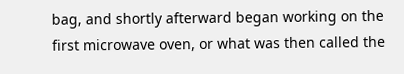bag, and shortly afterward began working on the first microwave oven, or what was then called the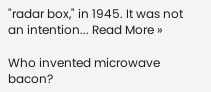"radar box," in 1945. It was not an intention... Read More »

Who invented microwave bacon?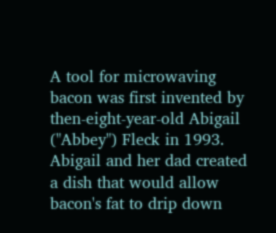A tool for microwaving bacon was first invented by then-eight-year-old Abigail ("Abbey") Fleck in 1993. Abigail and her dad created a dish that would allow bacon's fat to drip down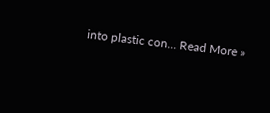into plastic con... Read More »